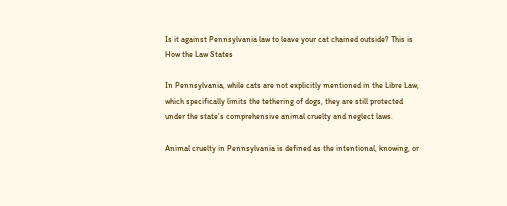Is it against Pennsylvania law to leave your cat chained outside? This is How the Law States

In Pennsylvania, while cats are not explicitly mentioned in the Libre Law, which specifically limits the tethering of dogs, they are still protected under the state’s comprehensive animal cruelty and neglect laws.

Animal cruelty in Pennsylvania is defined as the intentional, knowing, or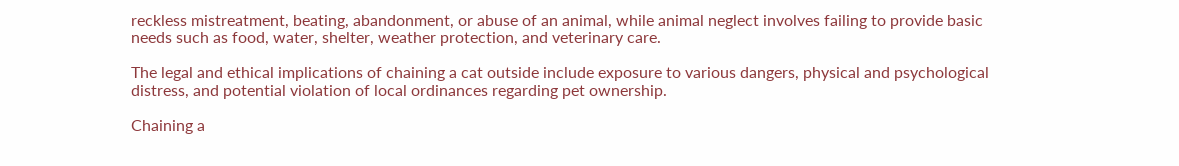reckless mistreatment, beating, abandonment, or abuse of an animal, while animal neglect involves failing to provide basic needs such as food, water, shelter, weather protection, and veterinary care.

The legal and ethical implications of chaining a cat outside include exposure to various dangers, physical and psychological distress, and potential violation of local ordinances regarding pet ownership.

Chaining a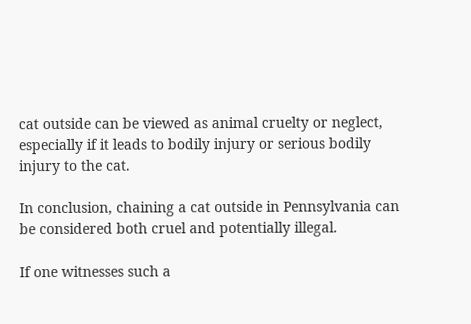cat outside can be viewed as animal cruelty or neglect, especially if it leads to bodily injury or serious bodily injury to the cat.

In conclusion, chaining a cat outside in Pennsylvania can be considered both cruel and potentially illegal.

If one witnesses such a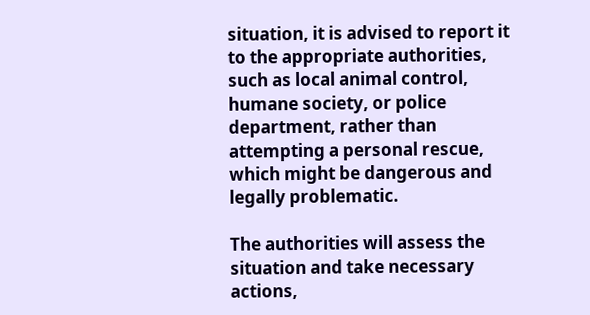situation, it is advised to report it to the appropriate authorities, such as local animal control, humane society, or police department, rather than attempting a personal rescue, which might be dangerous and legally problematic.

The authorities will assess the situation and take necessary actions,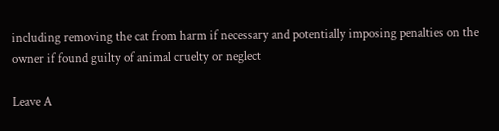including removing the cat from harm if necessary and potentially imposing penalties on the owner if found guilty of animal cruelty or neglect

Leave A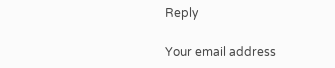Reply

Your email address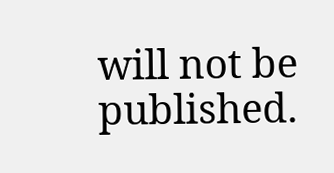will not be published.